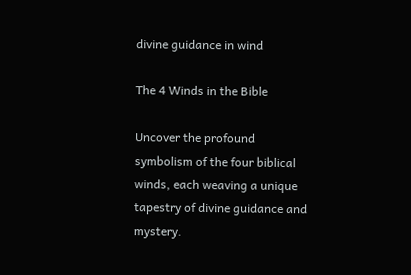divine guidance in wind

The 4 Winds in the Bible

Uncover the profound symbolism of the four biblical winds, each weaving a unique tapestry of divine guidance and mystery.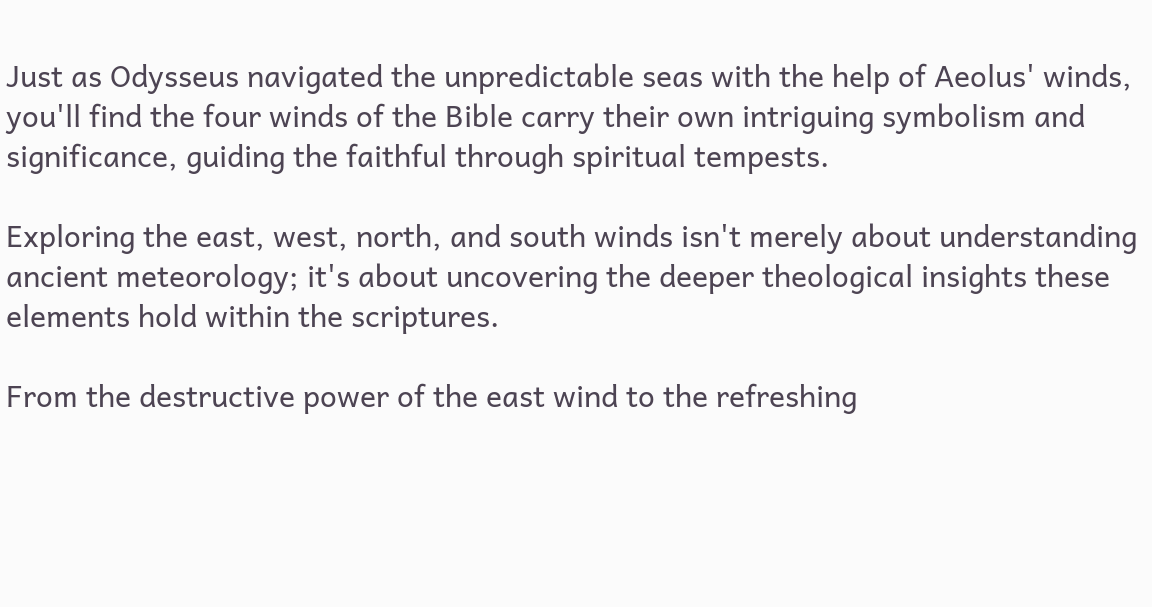Just as Odysseus navigated the unpredictable seas with the help of Aeolus' winds, you'll find the four winds of the Bible carry their own intriguing symbolism and significance, guiding the faithful through spiritual tempests.

Exploring the east, west, north, and south winds isn't merely about understanding ancient meteorology; it's about uncovering the deeper theological insights these elements hold within the scriptures.

From the destructive power of the east wind to the refreshing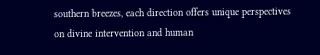southern breezes, each direction offers unique perspectives on divine intervention and human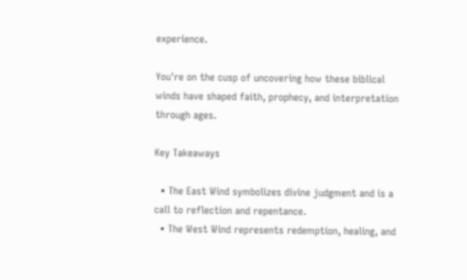experience.

You're on the cusp of uncovering how these biblical winds have shaped faith, prophecy, and interpretation through ages.

Key Takeaways

  • The East Wind symbolizes divine judgment and is a call to reflection and repentance.
  • The West Wind represents redemption, healing, and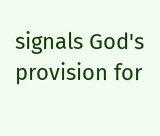signals God's provision for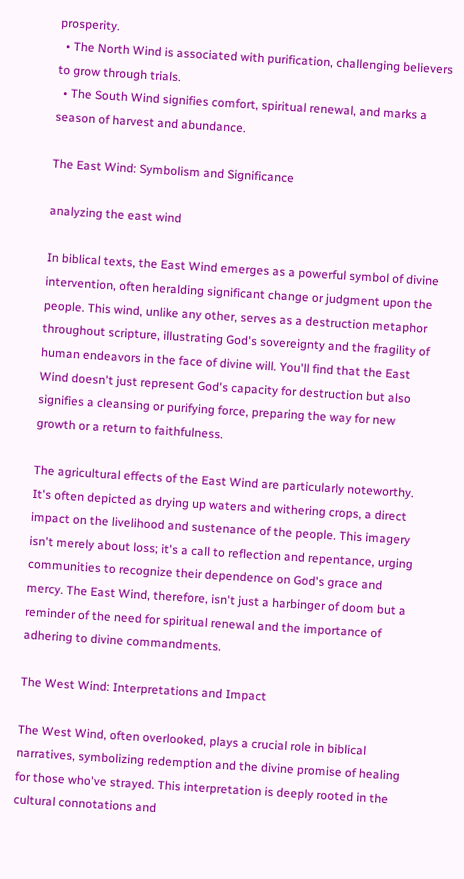prosperity.
  • The North Wind is associated with purification, challenging believers to grow through trials.
  • The South Wind signifies comfort, spiritual renewal, and marks a season of harvest and abundance.

The East Wind: Symbolism and Significance

analyzing the east wind

In biblical texts, the East Wind emerges as a powerful symbol of divine intervention, often heralding significant change or judgment upon the people. This wind, unlike any other, serves as a destruction metaphor throughout scripture, illustrating God's sovereignty and the fragility of human endeavors in the face of divine will. You'll find that the East Wind doesn't just represent God's capacity for destruction but also signifies a cleansing or purifying force, preparing the way for new growth or a return to faithfulness.

The agricultural effects of the East Wind are particularly noteworthy. It's often depicted as drying up waters and withering crops, a direct impact on the livelihood and sustenance of the people. This imagery isn't merely about loss; it's a call to reflection and repentance, urging communities to recognize their dependence on God's grace and mercy. The East Wind, therefore, isn't just a harbinger of doom but a reminder of the need for spiritual renewal and the importance of adhering to divine commandments.

The West Wind: Interpretations and Impact

The West Wind, often overlooked, plays a crucial role in biblical narratives, symbolizing redemption and the divine promise of healing for those who've strayed. This interpretation is deeply rooted in the cultural connotations and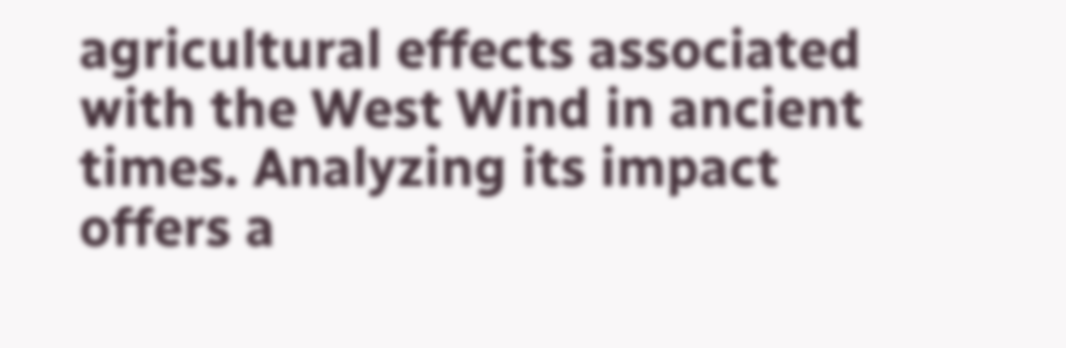agricultural effects associated with the West Wind in ancient times. Analyzing its impact offers a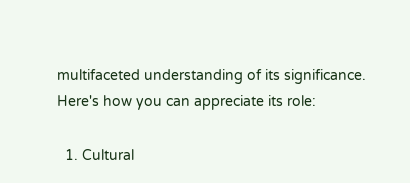multifaceted understanding of its significance. Here's how you can appreciate its role:

  1. Cultural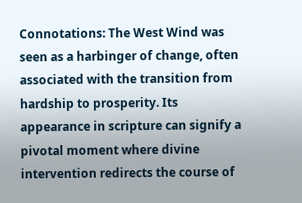Connotations: The West Wind was seen as a harbinger of change, often associated with the transition from hardship to prosperity. Its appearance in scripture can signify a pivotal moment where divine intervention redirects the course of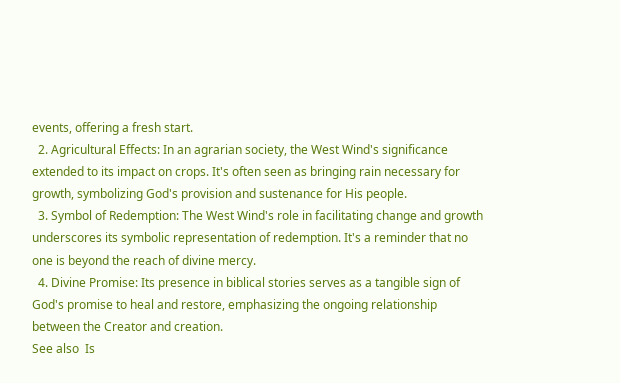events, offering a fresh start.
  2. Agricultural Effects: In an agrarian society, the West Wind's significance extended to its impact on crops. It's often seen as bringing rain necessary for growth, symbolizing God's provision and sustenance for His people.
  3. Symbol of Redemption: The West Wind's role in facilitating change and growth underscores its symbolic representation of redemption. It's a reminder that no one is beyond the reach of divine mercy.
  4. Divine Promise: Its presence in biblical stories serves as a tangible sign of God's promise to heal and restore, emphasizing the ongoing relationship between the Creator and creation.
See also  Is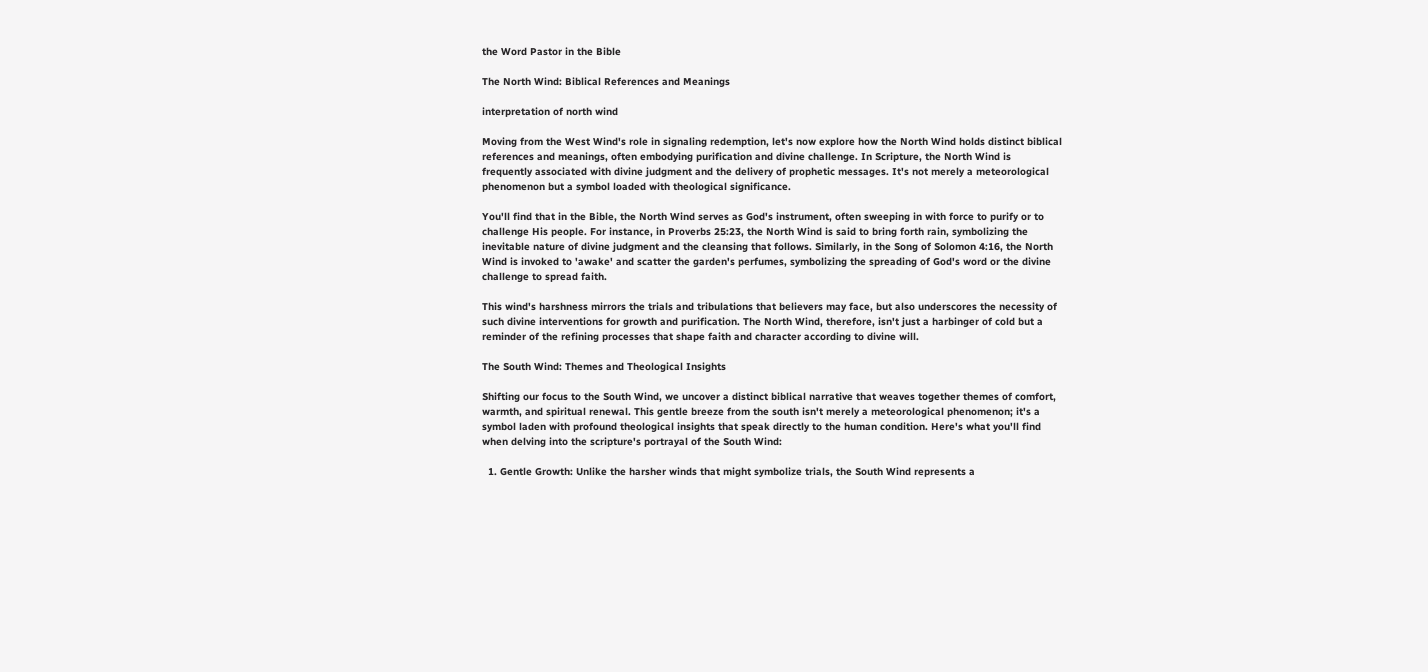the Word Pastor in the Bible

The North Wind: Biblical References and Meanings

interpretation of north wind

Moving from the West Wind's role in signaling redemption, let's now explore how the North Wind holds distinct biblical references and meanings, often embodying purification and divine challenge. In Scripture, the North Wind is frequently associated with divine judgment and the delivery of prophetic messages. It's not merely a meteorological phenomenon but a symbol loaded with theological significance.

You'll find that in the Bible, the North Wind serves as God's instrument, often sweeping in with force to purify or to challenge His people. For instance, in Proverbs 25:23, the North Wind is said to bring forth rain, symbolizing the inevitable nature of divine judgment and the cleansing that follows. Similarly, in the Song of Solomon 4:16, the North Wind is invoked to 'awake' and scatter the garden's perfumes, symbolizing the spreading of God's word or the divine challenge to spread faith.

This wind's harshness mirrors the trials and tribulations that believers may face, but also underscores the necessity of such divine interventions for growth and purification. The North Wind, therefore, isn't just a harbinger of cold but a reminder of the refining processes that shape faith and character according to divine will.

The South Wind: Themes and Theological Insights

Shifting our focus to the South Wind, we uncover a distinct biblical narrative that weaves together themes of comfort, warmth, and spiritual renewal. This gentle breeze from the south isn't merely a meteorological phenomenon; it's a symbol laden with profound theological insights that speak directly to the human condition. Here's what you'll find when delving into the scripture's portrayal of the South Wind:

  1. Gentle Growth: Unlike the harsher winds that might symbolize trials, the South Wind represents a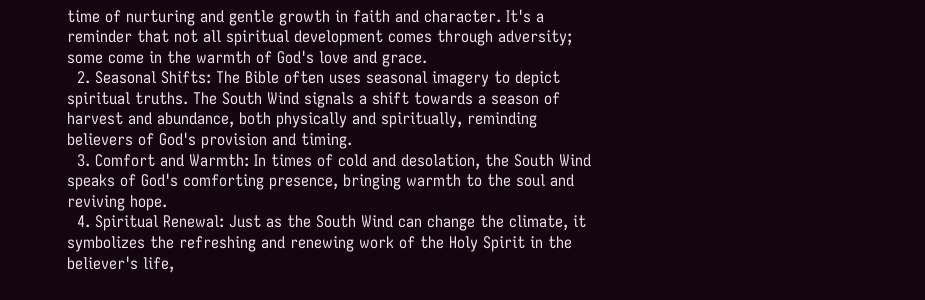time of nurturing and gentle growth in faith and character. It's a reminder that not all spiritual development comes through adversity; some come in the warmth of God's love and grace.
  2. Seasonal Shifts: The Bible often uses seasonal imagery to depict spiritual truths. The South Wind signals a shift towards a season of harvest and abundance, both physically and spiritually, reminding believers of God's provision and timing.
  3. Comfort and Warmth: In times of cold and desolation, the South Wind speaks of God's comforting presence, bringing warmth to the soul and reviving hope.
  4. Spiritual Renewal: Just as the South Wind can change the climate, it symbolizes the refreshing and renewing work of the Holy Spirit in the believer's life,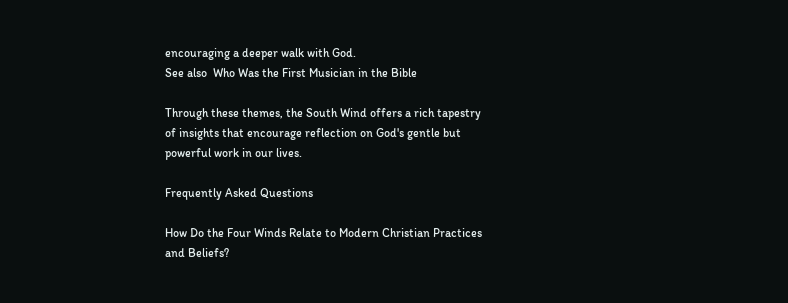encouraging a deeper walk with God.
See also  Who Was the First Musician in the Bible

Through these themes, the South Wind offers a rich tapestry of insights that encourage reflection on God's gentle but powerful work in our lives.

Frequently Asked Questions

How Do the Four Winds Relate to Modern Christian Practices and Beliefs?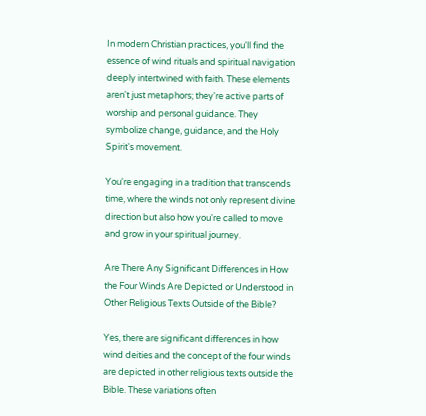In modern Christian practices, you'll find the essence of wind rituals and spiritual navigation deeply intertwined with faith. These elements aren't just metaphors; they're active parts of worship and personal guidance. They symbolize change, guidance, and the Holy Spirit's movement.

You're engaging in a tradition that transcends time, where the winds not only represent divine direction but also how you're called to move and grow in your spiritual journey.

Are There Any Significant Differences in How the Four Winds Are Depicted or Understood in Other Religious Texts Outside of the Bible?

Yes, there are significant differences in how wind deities and the concept of the four winds are depicted in other religious texts outside the Bible. These variations often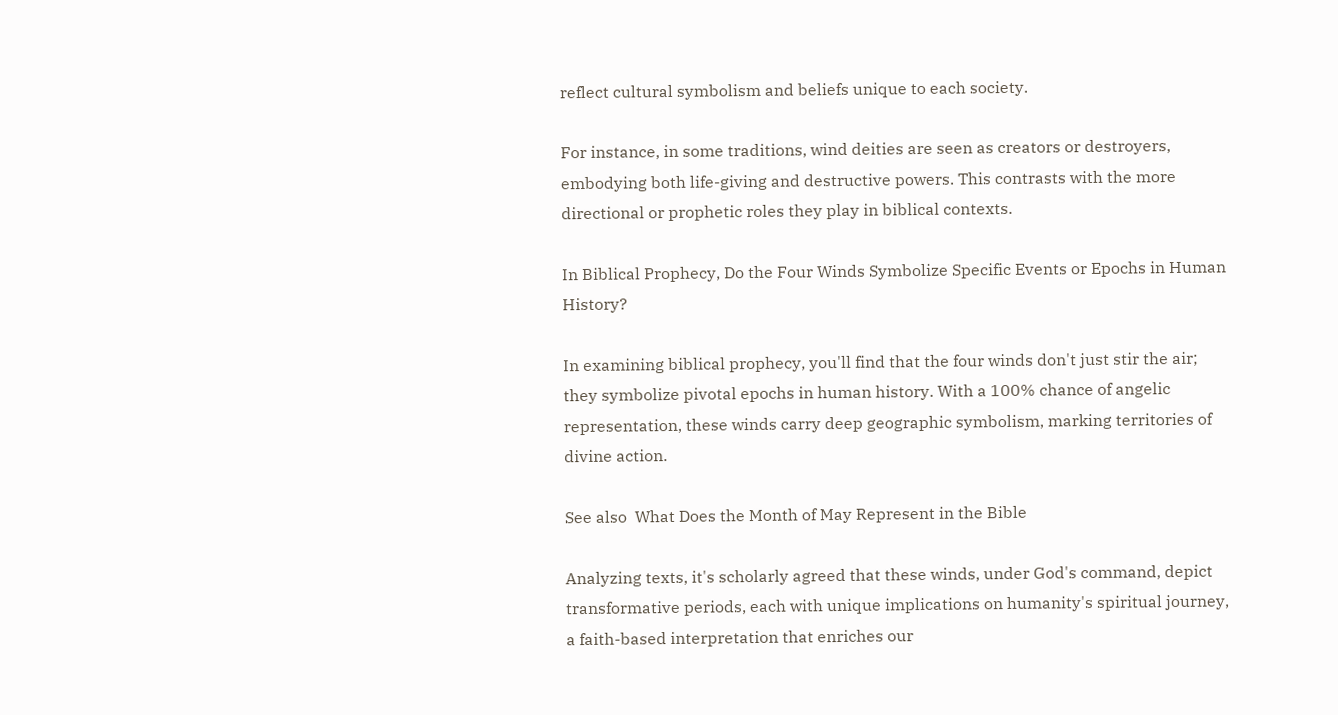reflect cultural symbolism and beliefs unique to each society.

For instance, in some traditions, wind deities are seen as creators or destroyers, embodying both life-giving and destructive powers. This contrasts with the more directional or prophetic roles they play in biblical contexts.

In Biblical Prophecy, Do the Four Winds Symbolize Specific Events or Epochs in Human History?

In examining biblical prophecy, you'll find that the four winds don't just stir the air; they symbolize pivotal epochs in human history. With a 100% chance of angelic representation, these winds carry deep geographic symbolism, marking territories of divine action.

See also  What Does the Month of May Represent in the Bible

Analyzing texts, it's scholarly agreed that these winds, under God's command, depict transformative periods, each with unique implications on humanity's spiritual journey, a faith-based interpretation that enriches our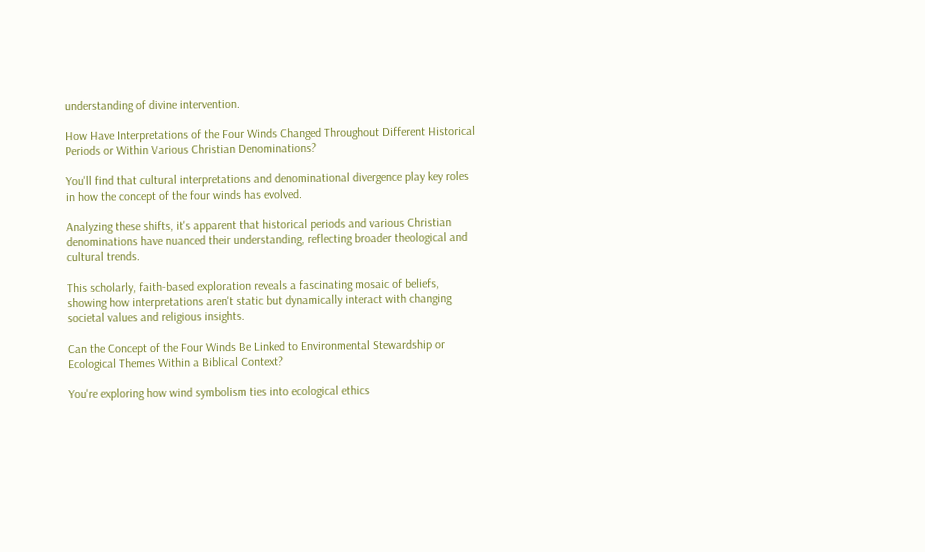understanding of divine intervention.

How Have Interpretations of the Four Winds Changed Throughout Different Historical Periods or Within Various Christian Denominations?

You'll find that cultural interpretations and denominational divergence play key roles in how the concept of the four winds has evolved.

Analyzing these shifts, it's apparent that historical periods and various Christian denominations have nuanced their understanding, reflecting broader theological and cultural trends.

This scholarly, faith-based exploration reveals a fascinating mosaic of beliefs, showing how interpretations aren't static but dynamically interact with changing societal values and religious insights.

Can the Concept of the Four Winds Be Linked to Environmental Stewardship or Ecological Themes Within a Biblical Context?

You're exploring how wind symbolism ties into ecological ethics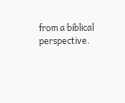from a biblical perspective.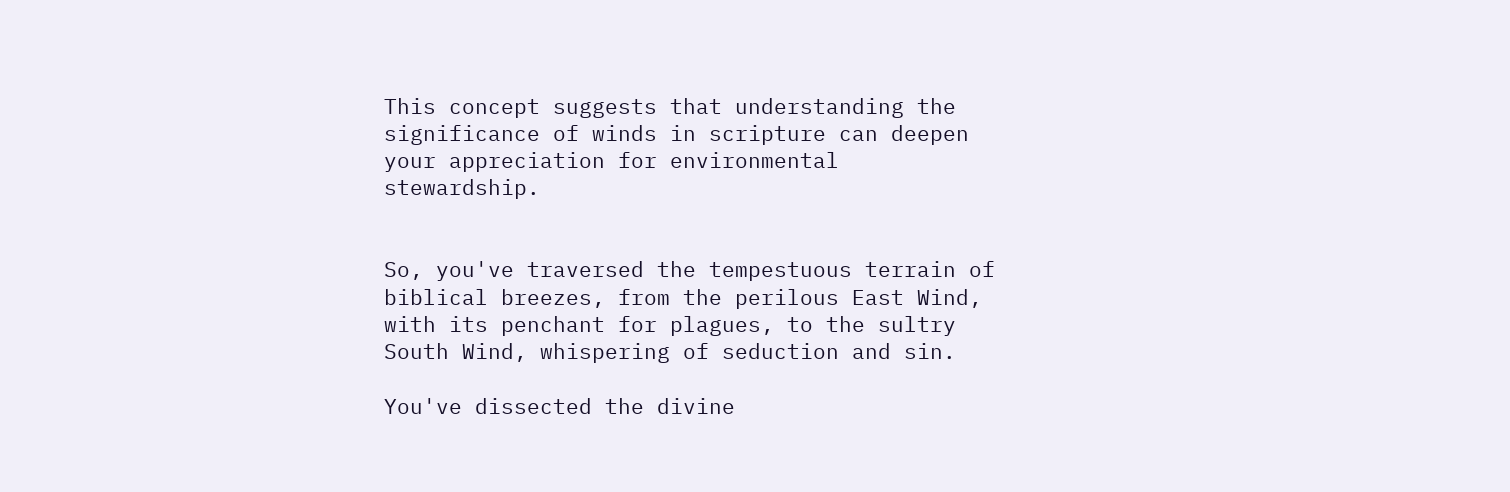This concept suggests that understanding the significance of winds in scripture can deepen your appreciation for environmental stewardship.


So, you've traversed the tempestuous terrain of biblical breezes, from the perilous East Wind, with its penchant for plagues, to the sultry South Wind, whispering of seduction and sin.

You've dissected the divine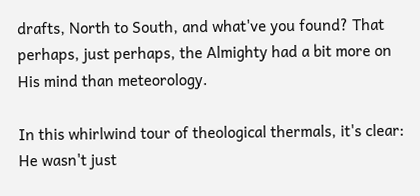drafts, North to South, and what've you found? That perhaps, just perhaps, the Almighty had a bit more on His mind than meteorology.

In this whirlwind tour of theological thermals, it's clear: He wasn't just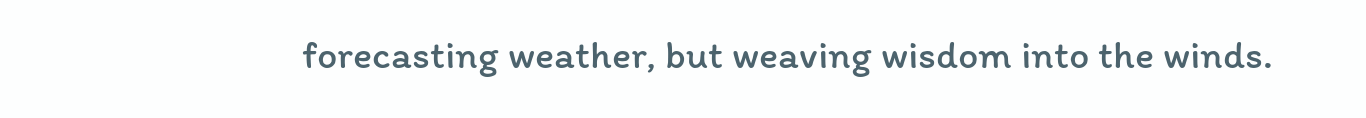forecasting weather, but weaving wisdom into the winds.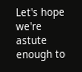Let's hope we're astute enough to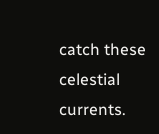catch these celestial currents.